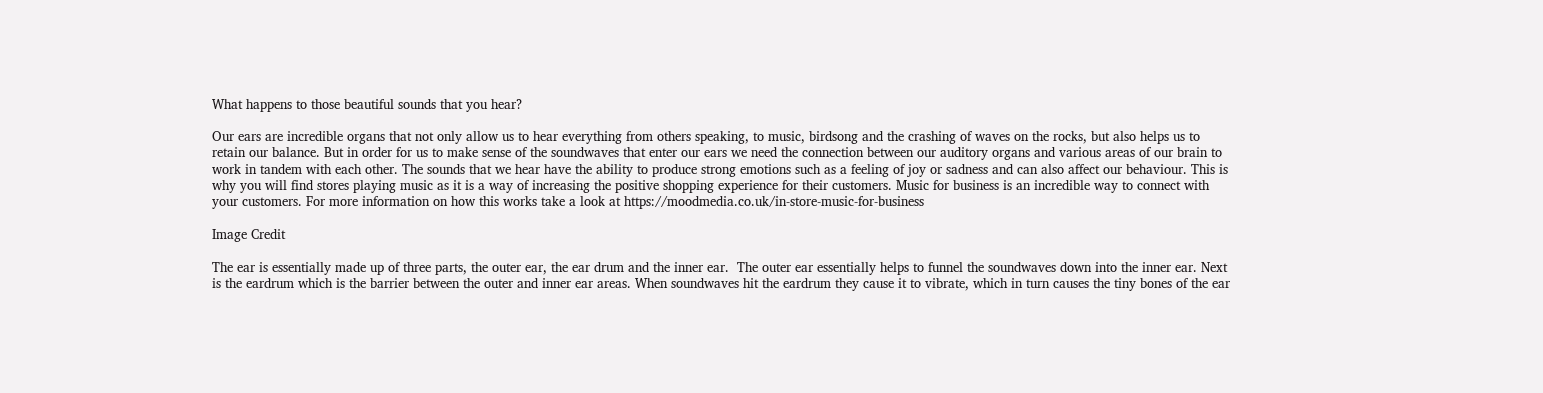What happens to those beautiful sounds that you hear?

Our ears are incredible organs that not only allow us to hear everything from others speaking, to music, birdsong and the crashing of waves on the rocks, but also helps us to retain our balance. But in order for us to make sense of the soundwaves that enter our ears we need the connection between our auditory organs and various areas of our brain to work in tandem with each other. The sounds that we hear have the ability to produce strong emotions such as a feeling of joy or sadness and can also affect our behaviour. This is why you will find stores playing music as it is a way of increasing the positive shopping experience for their customers. Music for business is an incredible way to connect with your customers. For more information on how this works take a look at https://moodmedia.co.uk/in-store-music-for-business

Image Credit

The ear is essentially made up of three parts, the outer ear, the ear drum and the inner ear.  The outer ear essentially helps to funnel the soundwaves down into the inner ear. Next is the eardrum which is the barrier between the outer and inner ear areas. When soundwaves hit the eardrum they cause it to vibrate, which in turn causes the tiny bones of the ear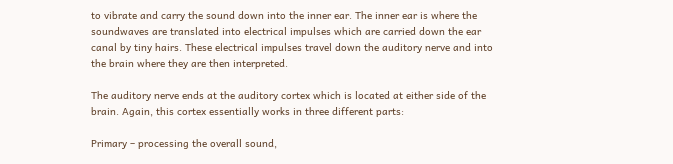to vibrate and carry the sound down into the inner ear. The inner ear is where the soundwaves are translated into electrical impulses which are carried down the ear canal by tiny hairs. These electrical impulses travel down the auditory nerve and into the brain where they are then interpreted.

The auditory nerve ends at the auditory cortex which is located at either side of the brain. Again, this cortex essentially works in three different parts:

Primary – processing the overall sound,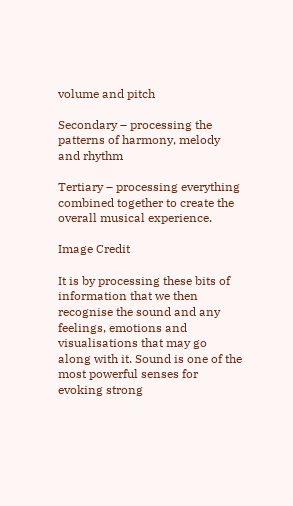volume and pitch

Secondary – processing the patterns of harmony, melody and rhythm

Tertiary – processing everything combined together to create the overall musical experience.

Image Credit

It is by processing these bits of information that we then recognise the sound and any feelings, emotions and visualisations that may go along with it. Sound is one of the most powerful senses for evoking strong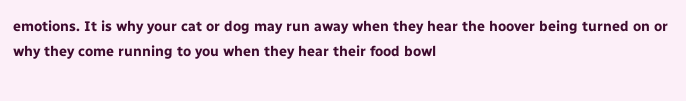emotions. It is why your cat or dog may run away when they hear the hoover being turned on or why they come running to you when they hear their food bowl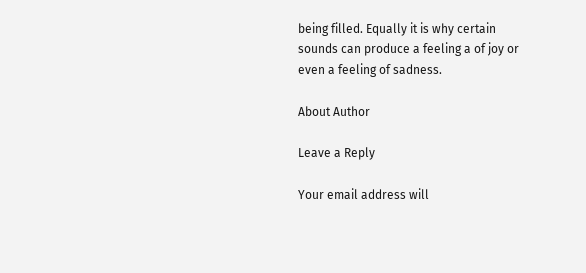being filled. Equally it is why certain sounds can produce a feeling a of joy or even a feeling of sadness.

About Author

Leave a Reply

Your email address will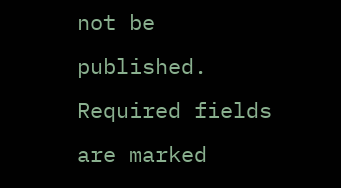not be published. Required fields are marked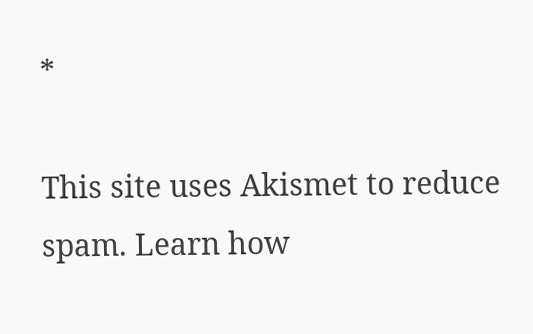*

This site uses Akismet to reduce spam. Learn how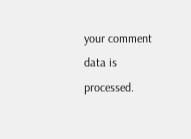your comment data is processed.